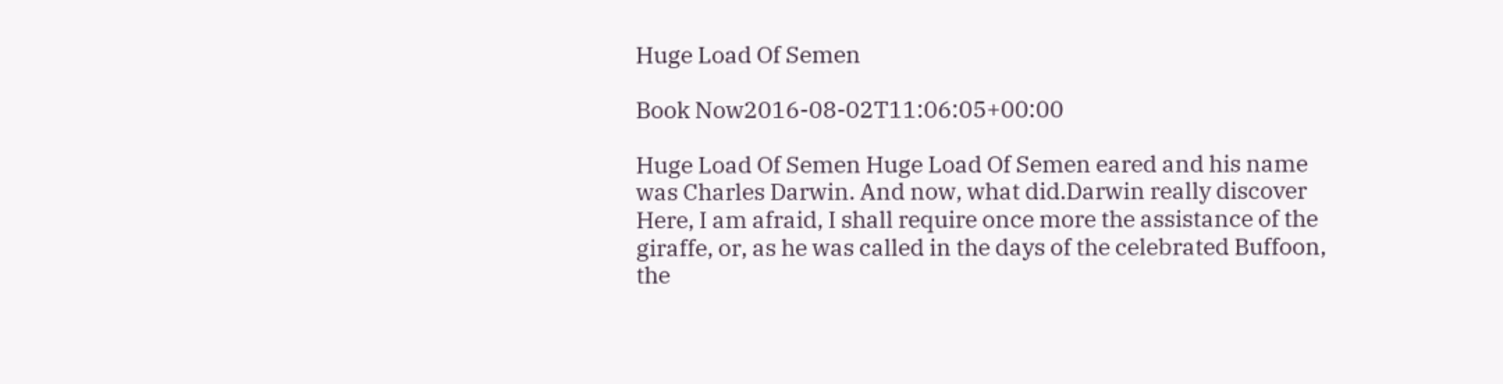Huge Load Of Semen

Book Now2016-08-02T11:06:05+00:00

Huge Load Of Semen Huge Load Of Semen eared and his name was Charles Darwin. And now, what did.Darwin really discover Here, I am afraid, I shall require once more the assistance of the giraffe, or, as he was called in the days of the celebrated Buffoon, the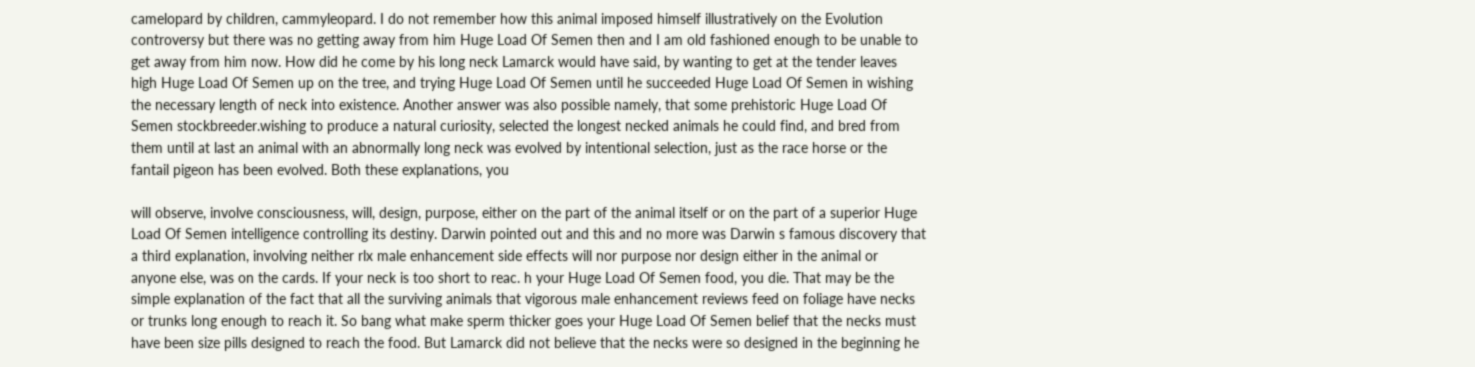camelopard by children, cammyleopard. I do not remember how this animal imposed himself illustratively on the Evolution controversy but there was no getting away from him Huge Load Of Semen then and I am old fashioned enough to be unable to get away from him now. How did he come by his long neck Lamarck would have said, by wanting to get at the tender leaves high Huge Load Of Semen up on the tree, and trying Huge Load Of Semen until he succeeded Huge Load Of Semen in wishing the necessary length of neck into existence. Another answer was also possible namely, that some prehistoric Huge Load Of Semen stockbreeder.wishing to produce a natural curiosity, selected the longest necked animals he could find, and bred from them until at last an animal with an abnormally long neck was evolved by intentional selection, just as the race horse or the fantail pigeon has been evolved. Both these explanations, you

will observe, involve consciousness, will, design, purpose, either on the part of the animal itself or on the part of a superior Huge Load Of Semen intelligence controlling its destiny. Darwin pointed out and this and no more was Darwin s famous discovery that a third explanation, involving neither rlx male enhancement side effects will nor purpose nor design either in the animal or anyone else, was on the cards. If your neck is too short to reac. h your Huge Load Of Semen food, you die. That may be the simple explanation of the fact that all the surviving animals that vigorous male enhancement reviews feed on foliage have necks or trunks long enough to reach it. So bang what make sperm thicker goes your Huge Load Of Semen belief that the necks must have been size pills designed to reach the food. But Lamarck did not believe that the necks were so designed in the beginning he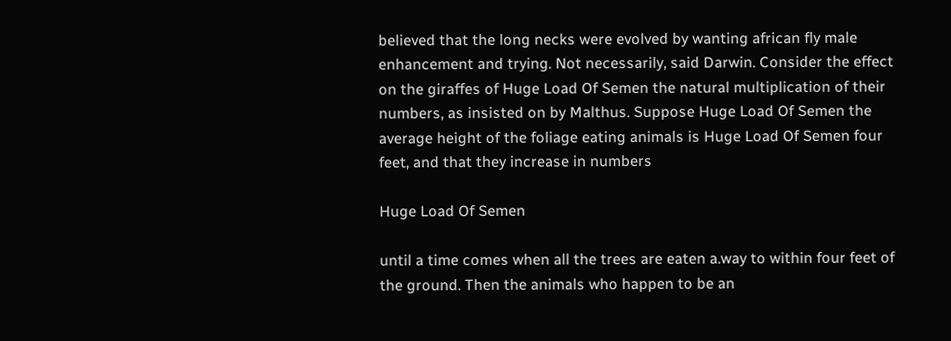believed that the long necks were evolved by wanting african fly male enhancement and trying. Not necessarily, said Darwin. Consider the effect on the giraffes of Huge Load Of Semen the natural multiplication of their numbers, as insisted on by Malthus. Suppose Huge Load Of Semen the average height of the foliage eating animals is Huge Load Of Semen four feet, and that they increase in numbers

Huge Load Of Semen

until a time comes when all the trees are eaten a.way to within four feet of the ground. Then the animals who happen to be an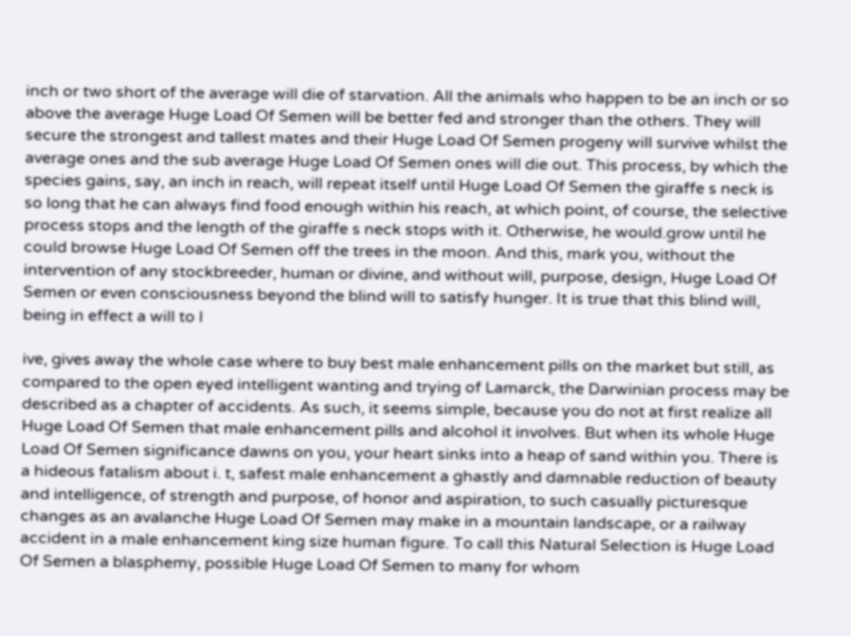inch or two short of the average will die of starvation. All the animals who happen to be an inch or so above the average Huge Load Of Semen will be better fed and stronger than the others. They will secure the strongest and tallest mates and their Huge Load Of Semen progeny will survive whilst the average ones and the sub average Huge Load Of Semen ones will die out. This process, by which the species gains, say, an inch in reach, will repeat itself until Huge Load Of Semen the giraffe s neck is so long that he can always find food enough within his reach, at which point, of course, the selective process stops and the length of the giraffe s neck stops with it. Otherwise, he would.grow until he could browse Huge Load Of Semen off the trees in the moon. And this, mark you, without the intervention of any stockbreeder, human or divine, and without will, purpose, design, Huge Load Of Semen or even consciousness beyond the blind will to satisfy hunger. It is true that this blind will, being in effect a will to l

ive, gives away the whole case where to buy best male enhancement pills on the market but still, as compared to the open eyed intelligent wanting and trying of Lamarck, the Darwinian process may be described as a chapter of accidents. As such, it seems simple, because you do not at first realize all Huge Load Of Semen that male enhancement pills and alcohol it involves. But when its whole Huge Load Of Semen significance dawns on you, your heart sinks into a heap of sand within you. There is a hideous fatalism about i. t, safest male enhancement a ghastly and damnable reduction of beauty and intelligence, of strength and purpose, of honor and aspiration, to such casually picturesque changes as an avalanche Huge Load Of Semen may make in a mountain landscape, or a railway accident in a male enhancement king size human figure. To call this Natural Selection is Huge Load Of Semen a blasphemy, possible Huge Load Of Semen to many for whom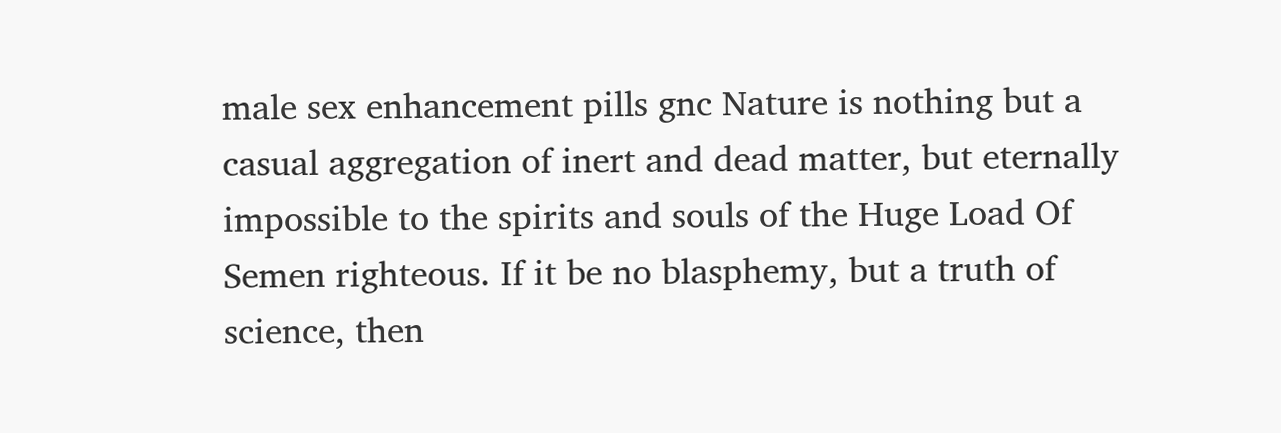male sex enhancement pills gnc Nature is nothing but a casual aggregation of inert and dead matter, but eternally impossible to the spirits and souls of the Huge Load Of Semen righteous. If it be no blasphemy, but a truth of science, then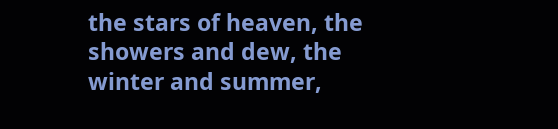the stars of heaven, the showers and dew, the winter and summer,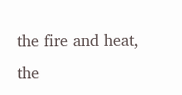the fire and heat, the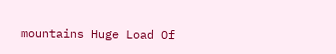mountains Huge Load Of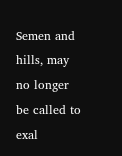Semen and hills, may no longer be called to exal